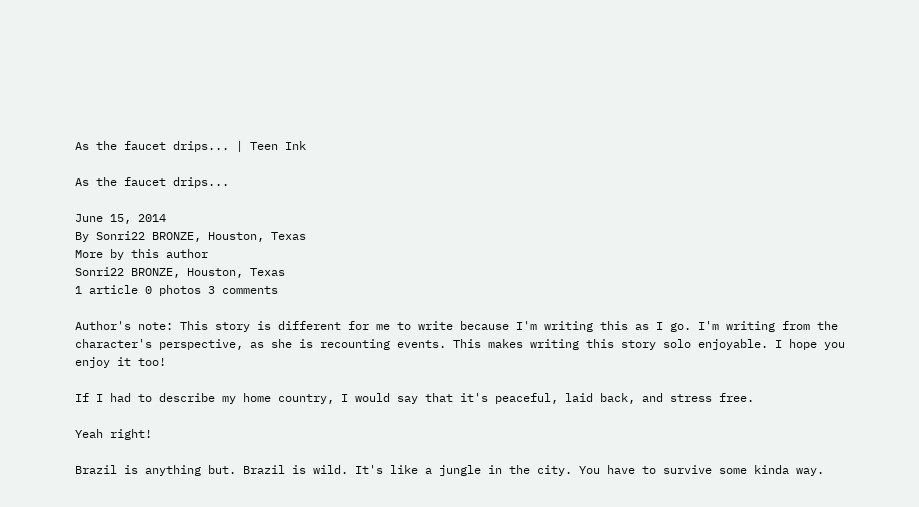As the faucet drips... | Teen Ink

As the faucet drips...

June 15, 2014
By Sonri22 BRONZE, Houston, Texas
More by this author
Sonri22 BRONZE, Houston, Texas
1 article 0 photos 3 comments

Author's note: This story is different for me to write because I'm writing this as I go. I'm writing from the character's perspective, as she is recounting events. This makes writing this story solo enjoyable. I hope you enjoy it too!

If I had to describe my home country, I would say that it's peaceful, laid back, and stress free.

Yeah right!

Brazil is anything but. Brazil is wild. It's like a jungle in the city. You have to survive some kinda way.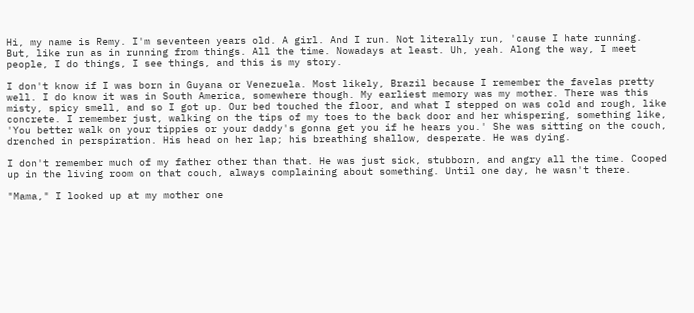Hi, my name is Remy. I'm seventeen years old. A girl. And I run. Not literally run, 'cause I hate running. But, like run as in running from things. All the time. Nowadays at least. Uh, yeah. Along the way, I meet people, I do things, I see things, and this is my story.

I don't know if I was born in Guyana or Venezuela. Most likely, Brazil because I remember the favelas pretty well. I do know it was in South America, somewhere though. My earliest memory was my mother. There was this misty, spicy smell, and so I got up. Our bed touched the floor, and what I stepped on was cold and rough, like concrete. I remember just, walking on the tips of my toes to the back door and her whispering, something like, 'You better walk on your tippies or your daddy's gonna get you if he hears you.' She was sitting on the couch, drenched in perspiration. His head on her lap; his breathing shallow, desperate. He was dying.

I don't remember much of my father other than that. He was just sick, stubborn, and angry all the time. Cooped up in the living room on that couch, always complaining about something. Until one day, he wasn't there.

"Mama," I looked up at my mother one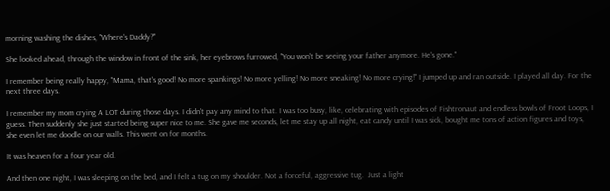morning washing the dishes, "Where's Daddy?"

She looked ahead, through the window in front of the sink, her eyebrows furrowed, "You won't be seeing your father anymore. He's gone."

I remember being really happy, "Mama, that's good! No more spankings! No more yelling! No more sneaking! No more crying!" I jumped up and ran outside. I played all day. For the next three days.

I remember my mom crying A LOT during those days. I didn't pay any mind to that. I was too busy, like, celebrating with episodes of Fishtronaut and endless bowls of Froot Loops, I guess. Then suddenly she just started being super nice to me. She gave me seconds, let me stay up all night, eat candy until I was sick, bought me tons of action figures and toys, she even let me doodle on our walls. This went on for months.

It was heaven for a four year old.

And then one night, I was sleeping on the bed, and I felt a tug on my shoulder. Not a forceful, aggressive tug.  Just a light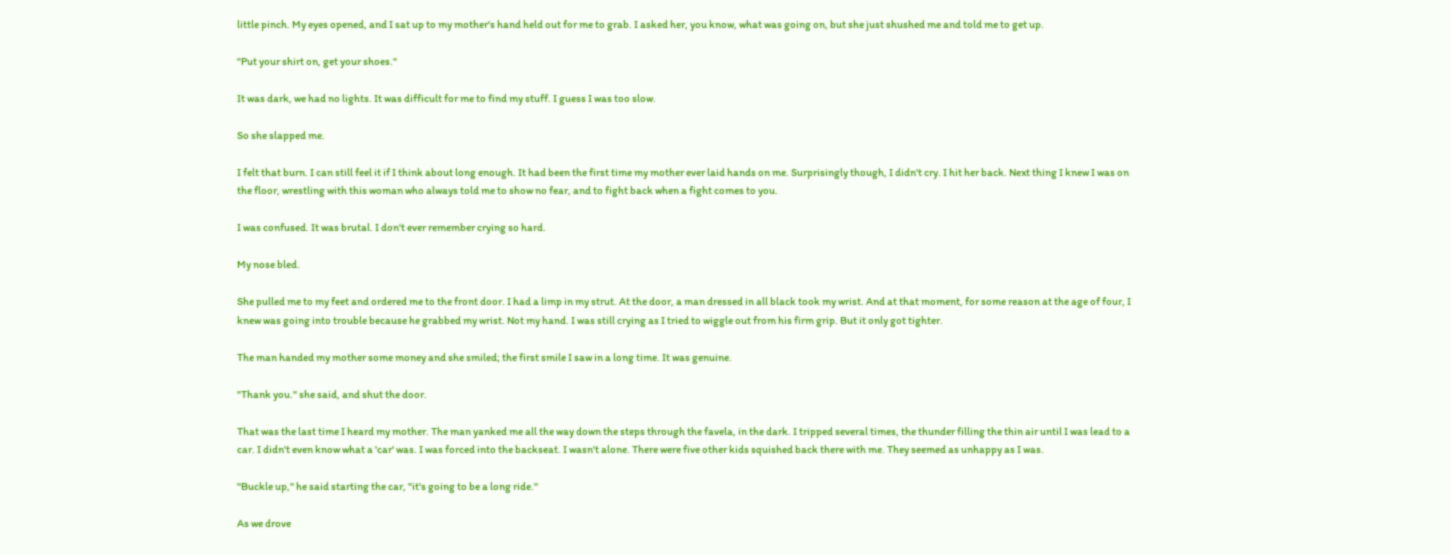little pinch. My eyes opened, and I sat up to my mother's hand held out for me to grab. I asked her, you know, what was going on, but she just shushed me and told me to get up.

"Put your shirt on, get your shoes."

It was dark, we had no lights. It was difficult for me to find my stuff. I guess I was too slow.

So she slapped me.

I felt that burn. I can still feel it if I think about long enough. It had been the first time my mother ever laid hands on me. Surprisingly though, I didn't cry. I hit her back. Next thing I knew I was on the floor, wrestling with this woman who always told me to show no fear, and to fight back when a fight comes to you.

I was confused. It was brutal. I don't ever remember crying so hard.

My nose bled.

She pulled me to my feet and ordered me to the front door. I had a limp in my strut. At the door, a man dressed in all black took my wrist. And at that moment, for some reason at the age of four, I knew was going into trouble because he grabbed my wrist. Not my hand. I was still crying as I tried to wiggle out from his firm grip. But it only got tighter.

The man handed my mother some money and she smiled; the first smile I saw in a long time. It was genuine.

"Thank you." she said, and shut the door.

That was the last time I heard my mother. The man yanked me all the way down the steps through the favela, in the dark. I tripped several times, the thunder filling the thin air until I was lead to a car. I didn't even know what a 'car' was. I was forced into the backseat. I wasn't alone. There were five other kids squished back there with me. They seemed as unhappy as I was.

"Buckle up," he said starting the car, "it's going to be a long ride."

As we drove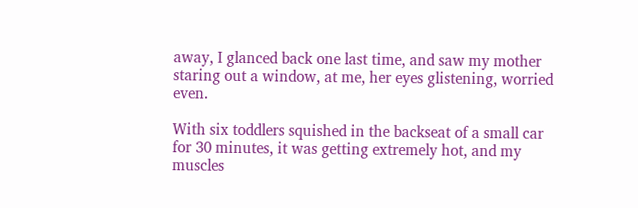away, I glanced back one last time, and saw my mother staring out a window, at me, her eyes glistening, worried even.

With six toddlers squished in the backseat of a small car for 30 minutes, it was getting extremely hot, and my muscles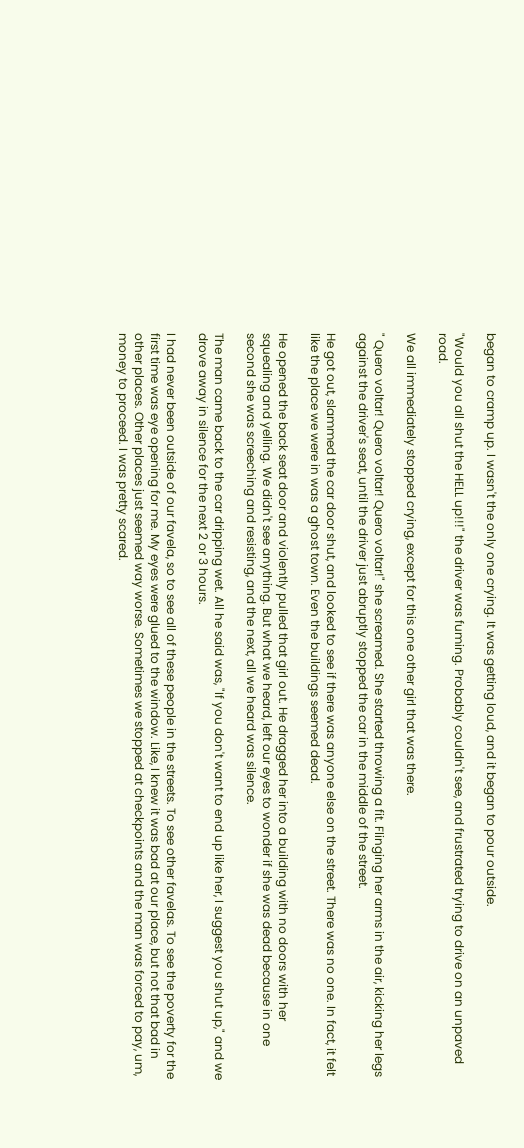began to cramp up. I wasn't the only one crying. It was getting loud, and it began to pour outside.

"Would you all shut the HELL up!!!" the driver was fuming. Probably couldn't see, and frustrated trying to drive on an unpaved road.

We all immediately stopped crying, except for this one other girl that was there.

" Quero voltar! Quero voltar! Quero voltar!" she screamed. She started throwing a fit. Flinging her arms in the air, kicking her legs against the driver's seat, until the driver just abruptly stopped the car in the middle of the street.

He got out, slammed the car door shut, and looked to see if there was anyone else on the street. There was no one. In fact, it felt like the place we were in was a ghost town. Even the buildings seemed dead.

He opened the back seat door and violently pulled that girl out. He dragged her into a building with no doors with her squealing and yelling. We didn't see anything. But what we heard, left our eyes to wonder if she was dead because in one second she was screeching and resisting, and the next, all we heard was silence.

The man came back to the car dripping wet. All he said was, "If you don't want to end up like her, I suggest you shut up," and we drove away in silence for the next 2 or 3 hours.

I had never been outside of our favela, so to see all of these people in the streets. To see other favelas. To see the poverty for the first time was eye opening for me. My eyes were glued to the window. Like, I knew it was bad at our place, but not that bad in other places. Other places just seemed way worse. Sometimes we stopped at checkpoints and the man was forced to pay, um, money to proceed. I was pretty scared.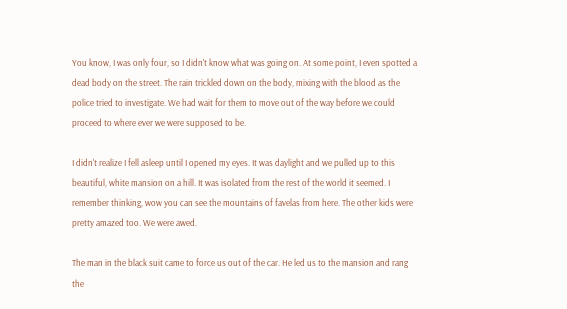You know, I was only four, so I didn't know what was going on. At some point, I even spotted a dead body on the street. The rain trickled down on the body, mixing with the blood as the police tried to investigate. We had wait for them to move out of the way before we could proceed to where ever we were supposed to be.

I didn't realize I fell asleep until I opened my eyes. It was daylight and we pulled up to this beautiful, white mansion on a hill. It was isolated from the rest of the world it seemed. I remember thinking, wow you can see the mountains of favelas from here. The other kids were pretty amazed too. We were awed.

The man in the black suit came to force us out of the car. He led us to the mansion and rang the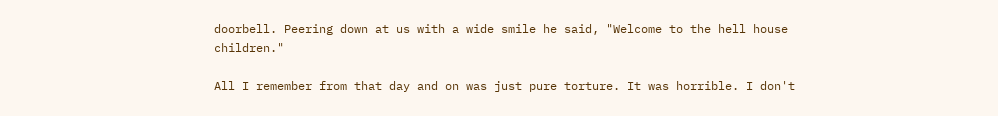doorbell. Peering down at us with a wide smile he said, "Welcome to the hell house children."

All I remember from that day and on was just pure torture. It was horrible. I don't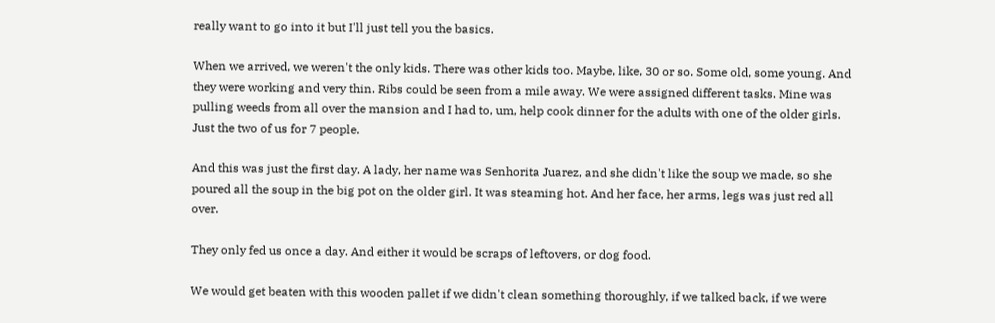really want to go into it but I'll just tell you the basics.

When we arrived, we weren't the only kids. There was other kids too. Maybe, like, 30 or so. Some old, some young. And they were working and very thin. Ribs could be seen from a mile away. We were assigned different tasks. Mine was pulling weeds from all over the mansion and I had to, um, help cook dinner for the adults with one of the older girls. Just the two of us for 7 people.

And this was just the first day. A lady, her name was Senhorita Juarez, and she didn't like the soup we made, so she poured all the soup in the big pot on the older girl. It was steaming hot. And her face, her arms, legs was just red all over.

They only fed us once a day. And either it would be scraps of leftovers, or dog food.

We would get beaten with this wooden pallet if we didn't clean something thoroughly, if we talked back, if we were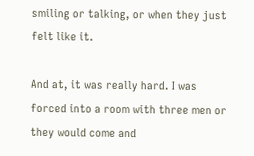smiling or talking, or when they just felt like it.

And at, it was really hard. I was forced into a room with three men or they would come and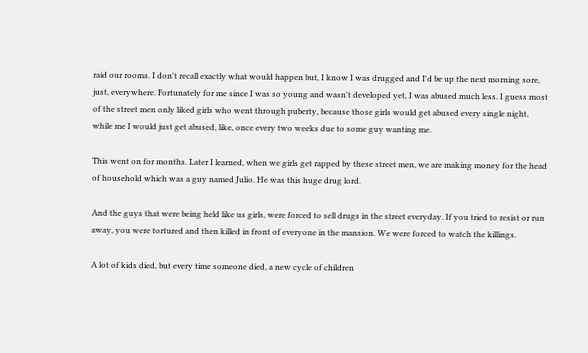raid our rooms. I don't recall exactly what would happen but, I know I was drugged and I'd be up the next morning sore, just, everywhere. Fortunately for me since I was so young and wasn't developed yet, I was abused much less. I guess most of the street men only liked girls who went through puberty, because those girls would get abused every single night, while me I would just get abused, like, once every two weeks due to some guy wanting me.

This went on for months. Later I learned, when we girls get rapped by these street men, we are making money for the head of household which was a guy named Julio. He was this huge drug lord.

And the guys that were being held like us girls, were forced to sell drugs in the street everyday. If you tried to resist or run away, you were tortured and then killed in front of everyone in the mansion. We were forced to watch the killings.

A lot of kids died, but every time someone died, a new cycle of children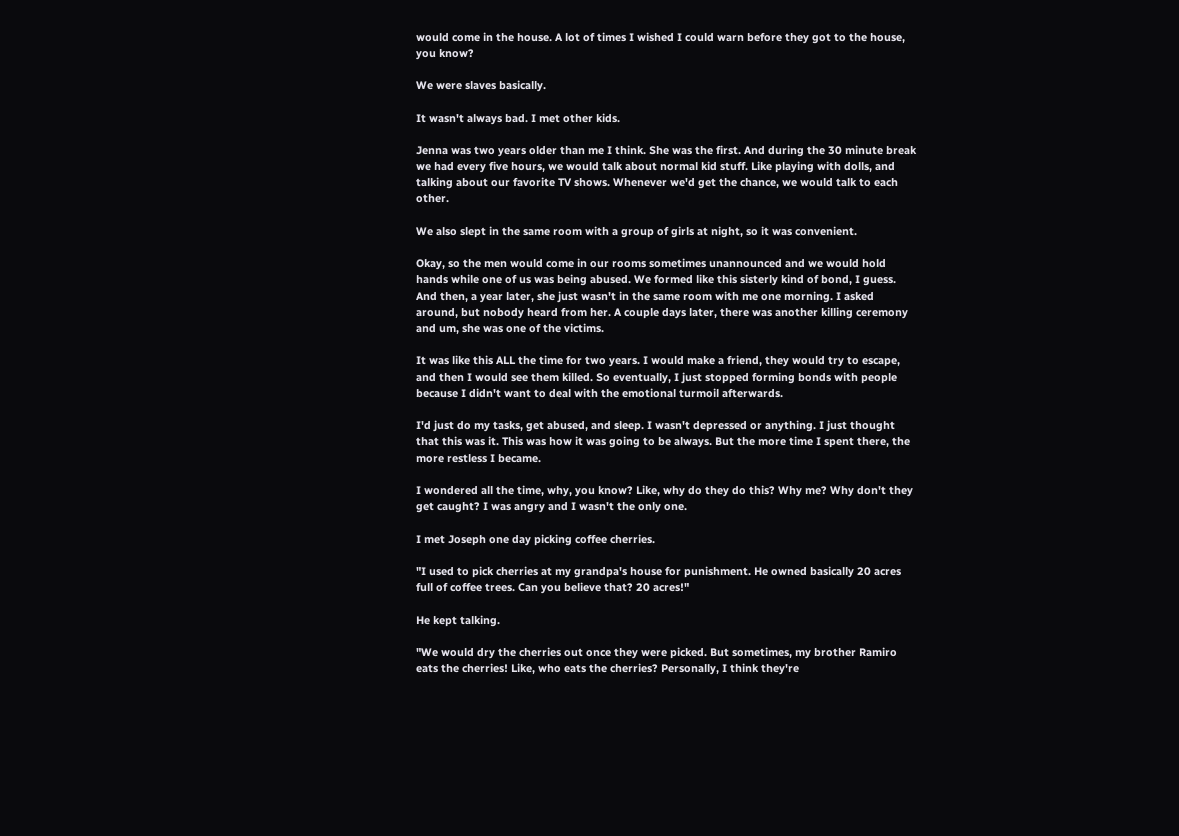would come in the house. A lot of times I wished I could warn before they got to the house, you know?

We were slaves basically.

It wasn't always bad. I met other kids.

Jenna was two years older than me I think. She was the first. And during the 30 minute break we had every five hours, we would talk about normal kid stuff. Like playing with dolls, and talking about our favorite TV shows. Whenever we'd get the chance, we would talk to each other.

We also slept in the same room with a group of girls at night, so it was convenient.

Okay, so the men would come in our rooms sometimes unannounced and we would hold hands while one of us was being abused. We formed like this sisterly kind of bond, I guess. And then, a year later, she just wasn't in the same room with me one morning. I asked around, but nobody heard from her. A couple days later, there was another killing ceremony and um, she was one of the victims.

It was like this ALL the time for two years. I would make a friend, they would try to escape, and then I would see them killed. So eventually, I just stopped forming bonds with people because I didn't want to deal with the emotional turmoil afterwards.

I'd just do my tasks, get abused, and sleep. I wasn't depressed or anything. I just thought that this was it. This was how it was going to be always. But the more time I spent there, the more restless I became.

I wondered all the time, why, you know? Like, why do they do this? Why me? Why don't they get caught? I was angry and I wasn't the only one.

I met Joseph one day picking coffee cherries.

"I used to pick cherries at my grandpa's house for punishment. He owned basically 20 acres full of coffee trees. Can you believe that? 20 acres!"

He kept talking.

"We would dry the cherries out once they were picked. But sometimes, my brother Ramiro eats the cherries! Like, who eats the cherries? Personally, I think they're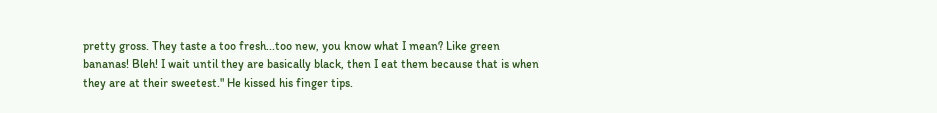pretty gross. They taste a too fresh...too new, you know what I mean? Like green bananas! Bleh! I wait until they are basically black, then I eat them because that is when they are at their sweetest." He kissed his finger tips.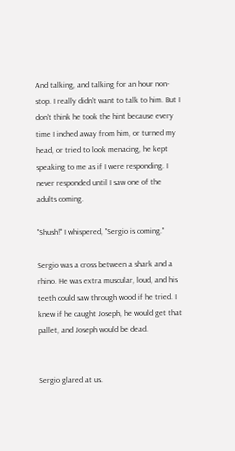And talking, and talking for an hour non-stop. I really didn't want to talk to him. But I don't think he took the hint because every time I inched away from him, or turned my head, or tried to look menacing, he kept speaking to me as if I were responding. I never responded until I saw one of the adults coming.

"Shush!" I whispered, "Sergio is coming."

Sergio was a cross between a shark and a rhino. He was extra muscular, loud, and his teeth could saw through wood if he tried. I knew if he caught Joseph, he would get that pallet, and Joseph would be dead.


Sergio glared at us.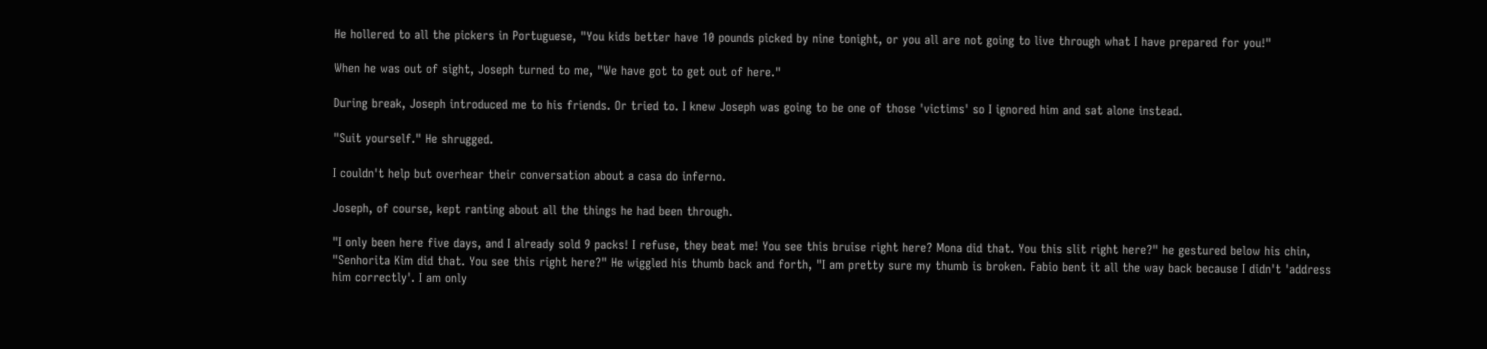He hollered to all the pickers in Portuguese, "You kids better have 10 pounds picked by nine tonight, or you all are not going to live through what I have prepared for you!"

When he was out of sight, Joseph turned to me, "We have got to get out of here."

During break, Joseph introduced me to his friends. Or tried to. I knew Joseph was going to be one of those 'victims' so I ignored him and sat alone instead.

"Suit yourself." He shrugged.

I couldn't help but overhear their conversation about a casa do inferno.

Joseph, of course, kept ranting about all the things he had been through.

"I only been here five days, and I already sold 9 packs! I refuse, they beat me! You see this bruise right here? Mona did that. You this slit right here?" he gestured below his chin, "Senhorita Kim did that. You see this right here?" He wiggled his thumb back and forth, "I am pretty sure my thumb is broken. Fabio bent it all the way back because I didn't 'address him correctly'. I am only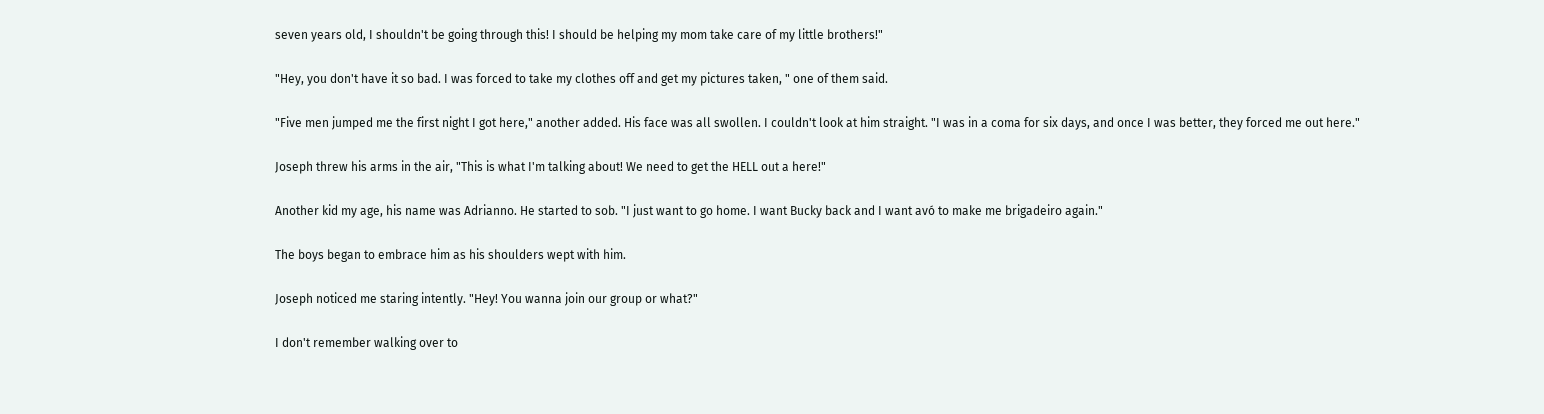seven years old, I shouldn't be going through this! I should be helping my mom take care of my little brothers!"

"Hey, you don't have it so bad. I was forced to take my clothes off and get my pictures taken, " one of them said.

"Five men jumped me the first night I got here," another added. His face was all swollen. I couldn't look at him straight. "I was in a coma for six days, and once I was better, they forced me out here."

Joseph threw his arms in the air, "This is what I'm talking about! We need to get the HELL out a here!"

Another kid my age, his name was Adrianno. He started to sob. "I just want to go home. I want Bucky back and I want avó to make me brigadeiro again."

The boys began to embrace him as his shoulders wept with him.

Joseph noticed me staring intently. "Hey! You wanna join our group or what?"

I don't remember walking over to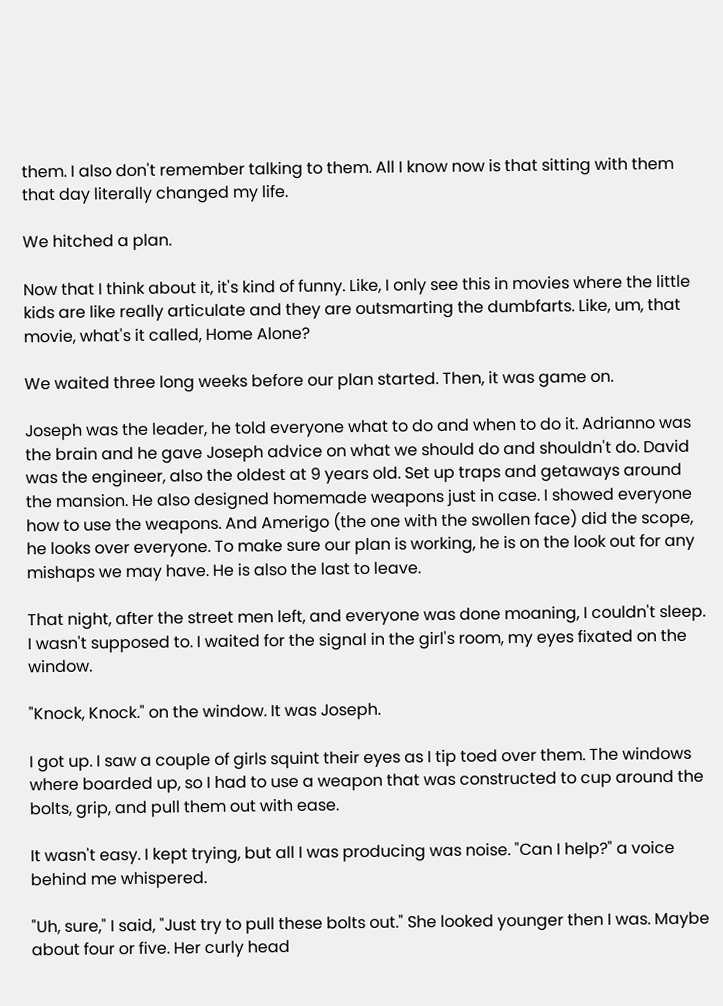them. I also don't remember talking to them. All I know now is that sitting with them that day literally changed my life.

We hitched a plan.

Now that I think about it, it's kind of funny. Like, I only see this in movies where the little kids are like really articulate and they are outsmarting the dumbfarts. Like, um, that movie, what's it called, Home Alone?

We waited three long weeks before our plan started. Then, it was game on.

Joseph was the leader, he told everyone what to do and when to do it. Adrianno was the brain and he gave Joseph advice on what we should do and shouldn't do. David was the engineer, also the oldest at 9 years old. Set up traps and getaways around the mansion. He also designed homemade weapons just in case. I showed everyone how to use the weapons. And Amerigo (the one with the swollen face) did the scope, he looks over everyone. To make sure our plan is working, he is on the look out for any mishaps we may have. He is also the last to leave.

That night, after the street men left, and everyone was done moaning, I couldn't sleep. I wasn't supposed to. I waited for the signal in the girl's room, my eyes fixated on the window.

"Knock, Knock." on the window. It was Joseph.

I got up. I saw a couple of girls squint their eyes as I tip toed over them. The windows where boarded up, so I had to use a weapon that was constructed to cup around the bolts, grip, and pull them out with ease.

It wasn't easy. I kept trying, but all I was producing was noise. "Can I help?" a voice behind me whispered.

"Uh, sure," I said, "Just try to pull these bolts out." She looked younger then I was. Maybe about four or five. Her curly head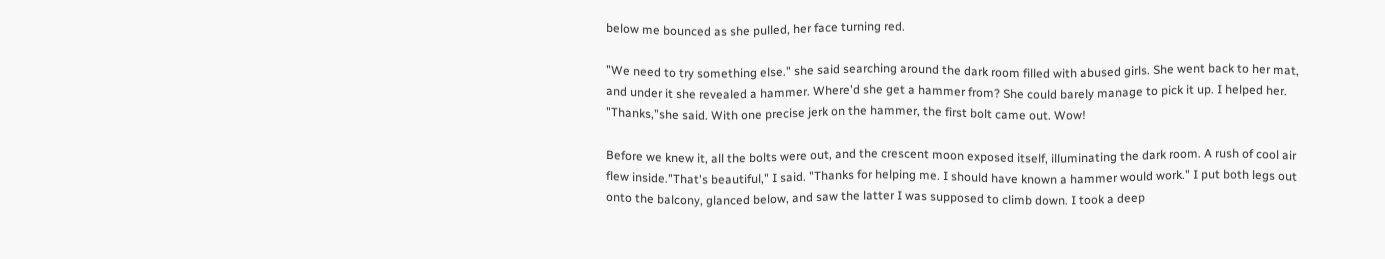below me bounced as she pulled, her face turning red.

"We need to try something else." she said searching around the dark room filled with abused girls. She went back to her mat, and under it she revealed a hammer. Where'd she get a hammer from? She could barely manage to pick it up. I helped her. "Thanks,"she said. With one precise jerk on the hammer, the first bolt came out. Wow!

Before we knew it, all the bolts were out, and the crescent moon exposed itself, illuminating the dark room. A rush of cool air flew inside."That's beautiful," I said. "Thanks for helping me. I should have known a hammer would work." I put both legs out onto the balcony, glanced below, and saw the latter I was supposed to climb down. I took a deep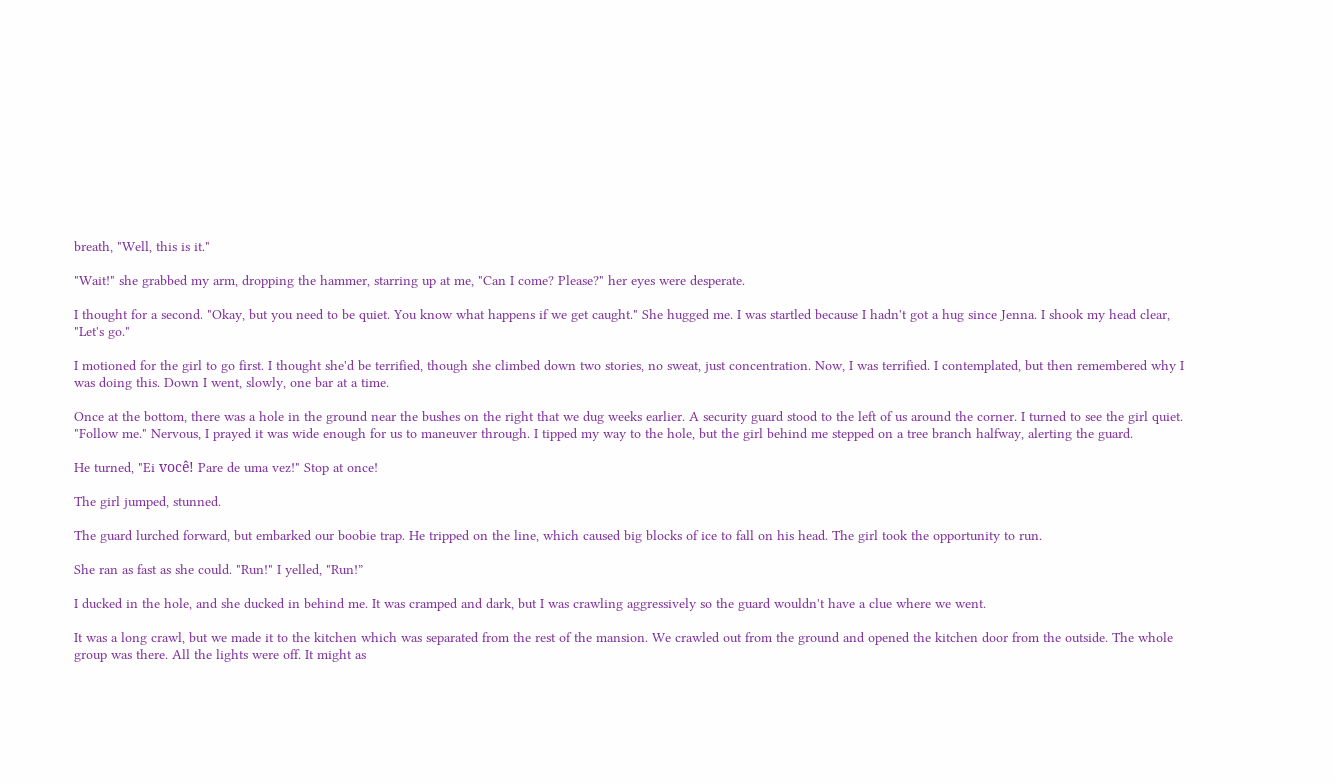breath, "Well, this is it."

"Wait!" she grabbed my arm, dropping the hammer, starring up at me, "Can I come? Please?" her eyes were desperate.

I thought for a second. "Okay, but you need to be quiet. You know what happens if we get caught." She hugged me. I was startled because I hadn't got a hug since Jenna. I shook my head clear, "Let's go."

I motioned for the girl to go first. I thought she'd be terrified, though she climbed down two stories, no sweat, just concentration. Now, I was terrified. I contemplated, but then remembered why I was doing this. Down I went, slowly, one bar at a time.

Once at the bottom, there was a hole in the ground near the bushes on the right that we dug weeks earlier. A security guard stood to the left of us around the corner. I turned to see the girl quiet. "Follow me." Nervous, I prayed it was wide enough for us to maneuver through. I tipped my way to the hole, but the girl behind me stepped on a tree branch halfway, alerting the guard.

He turned, "Ei você! Pare de uma vez!" Stop at once!

The girl jumped, stunned.

The guard lurched forward, but embarked our boobie trap. He tripped on the line, which caused big blocks of ice to fall on his head. The girl took the opportunity to run.

She ran as fast as she could. "Run!" I yelled, "Run!”

I ducked in the hole, and she ducked in behind me. It was cramped and dark, but I was crawling aggressively so the guard wouldn't have a clue where we went.

It was a long crawl, but we made it to the kitchen which was separated from the rest of the mansion. We crawled out from the ground and opened the kitchen door from the outside. The whole group was there. All the lights were off. It might as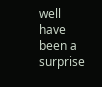well have been a surprise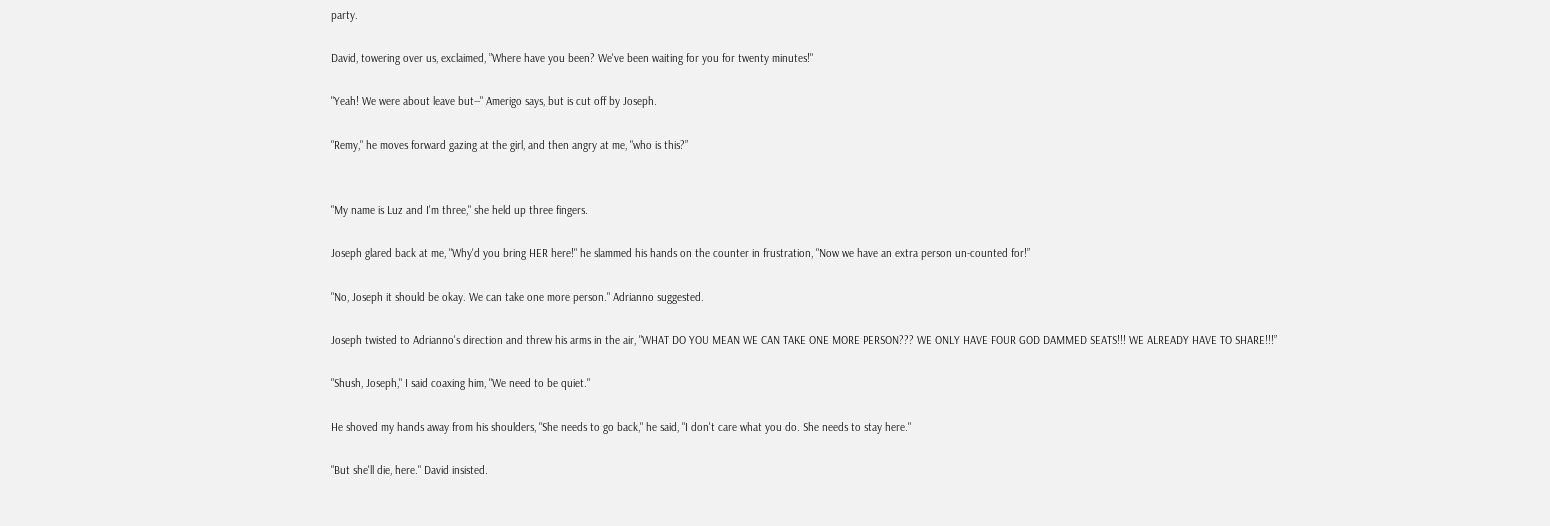party.

David, towering over us, exclaimed, ”Where have you been? We've been waiting for you for twenty minutes!"

"Yeah! We were about leave but--" Amerigo says, but is cut off by Joseph.

"Remy," he moves forward gazing at the girl, and then angry at me, "who is this?”


"My name is Luz and I'm three," she held up three fingers.

Joseph glared back at me, "Why'd you bring HER here!" he slammed his hands on the counter in frustration, "Now we have an extra person un-counted for!”

"No, Joseph it should be okay. We can take one more person." Adrianno suggested.

Joseph twisted to Adrianno's direction and threw his arms in the air, "WHAT DO YOU MEAN WE CAN TAKE ONE MORE PERSON??? WE ONLY HAVE FOUR GOD DAMMED SEATS!!! WE ALREADY HAVE TO SHARE!!!”

"Shush, Joseph," I said coaxing him, "We need to be quiet."

He shoved my hands away from his shoulders, "She needs to go back," he said, "I don't care what you do. She needs to stay here."

"But she'll die, here." David insisted.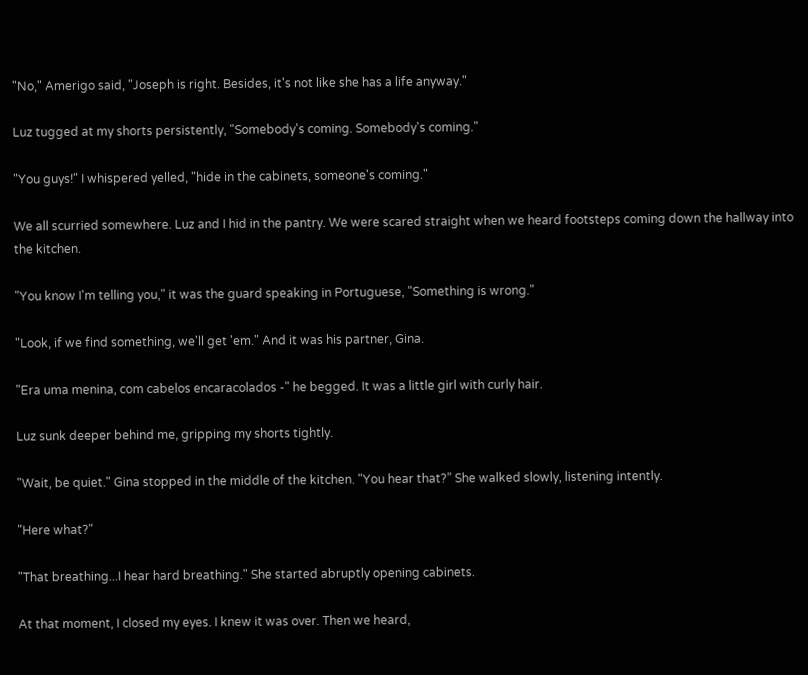"No," Amerigo said, "Joseph is right. Besides, it's not like she has a life anyway."

Luz tugged at my shorts persistently, "Somebody's coming. Somebody's coming."

"You guys!" I whispered yelled, "hide in the cabinets, someone's coming."

We all scurried somewhere. Luz and I hid in the pantry. We were scared straight when we heard footsteps coming down the hallway into the kitchen.

"You know I'm telling you," it was the guard speaking in Portuguese, "Something is wrong."

"Look, if we find something, we'll get 'em." And it was his partner, Gina.

"Era uma menina, com cabelos encaracolados -" he begged. It was a little girl with curly hair.

Luz sunk deeper behind me, gripping my shorts tightly.

"Wait, be quiet." Gina stopped in the middle of the kitchen. "You hear that?” She walked slowly, listening intently.

"Here what?"

"That breathing...I hear hard breathing." She started abruptly opening cabinets.

At that moment, I closed my eyes. I knew it was over. Then we heard,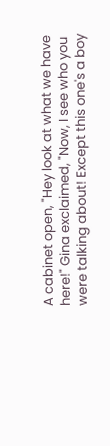A cabinet open, "Hey look at what we have here!" Gina exclaimed, "Now, I see who you were talking about! Except this one's a boy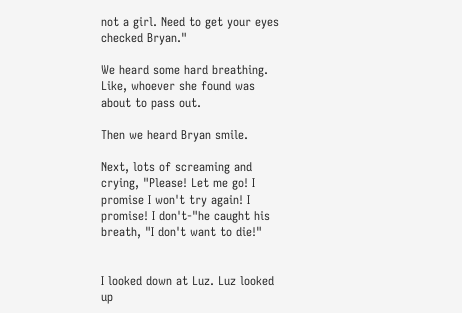not a girl. Need to get your eyes checked Bryan."

We heard some hard breathing. Like, whoever she found was about to pass out.

Then we heard Bryan smile.

Next, lots of screaming and crying, "Please! Let me go! I promise I won't try again! I promise! I don't-"he caught his breath, "I don't want to die!"


I looked down at Luz. Luz looked up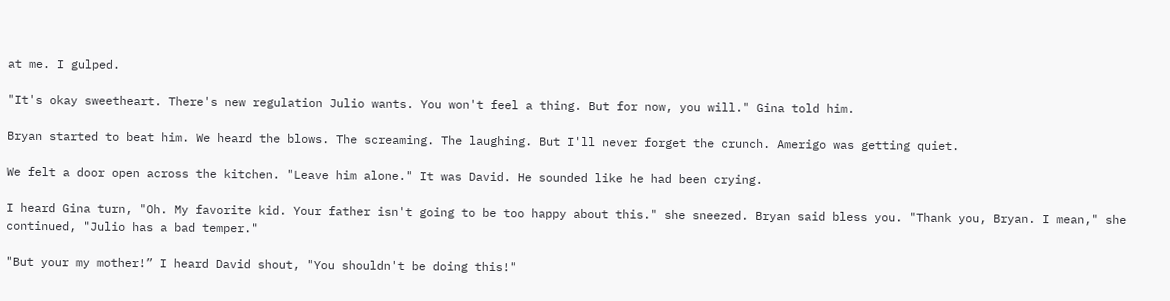at me. I gulped.

"It's okay sweetheart. There's new regulation Julio wants. You won't feel a thing. But for now, you will." Gina told him.

Bryan started to beat him. We heard the blows. The screaming. The laughing. But I'll never forget the crunch. Amerigo was getting quiet.

We felt a door open across the kitchen. "Leave him alone." It was David. He sounded like he had been crying.

I heard Gina turn, "Oh. My favorite kid. Your father isn't going to be too happy about this." she sneezed. Bryan said bless you. "Thank you, Bryan. I mean," she continued, "Julio has a bad temper."

"But your my mother!” I heard David shout, "You shouldn't be doing this!"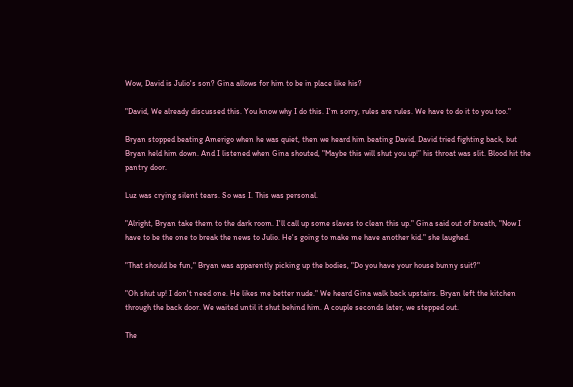Wow, David is Julio's son? Gina allows for him to be in place like his?

"David, We already discussed this. You know why I do this. I'm sorry, rules are rules. We have to do it to you too."

Bryan stopped beating Amerigo when he was quiet, then we heard him beating David. David tried fighting back, but Bryan held him down. And I listened when Gina shouted, "Maybe this will shut you up!” his throat was slit. Blood hit the pantry door.

Luz was crying silent tears. So was I. This was personal.

"Alright, Bryan take them to the dark room. I'll call up some slaves to clean this up." Gina said out of breath, "Now I have to be the one to break the news to Julio. He's going to make me have another kid." she laughed.

"That should be fun," Bryan was apparently picking up the bodies, "Do you have your house bunny suit?"

"Oh shut up! I don't need one. He likes me better nude." We heard Gina walk back upstairs. Bryan left the kitchen through the back door. We waited until it shut behind him. A couple seconds later, we stepped out.

The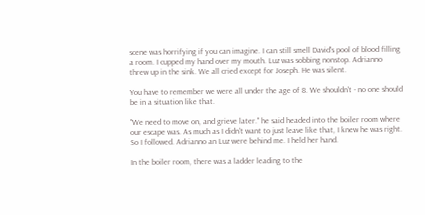scene was horrifying if you can imagine. I can still smell David's pool of blood filling a room. I cupped my hand over my mouth. Luz was sobbing nonstop. Adrianno threw up in the sink. We all cried except for Joseph. He was silent.

You have to remember we were all under the age of 8. We shouldn't - no one should be in a situation like that.

"We need to move on, and grieve later." he said headed into the boiler room where our escape was. As much as I didn't want to just leave like that, I knew he was right. So I followed. Adrianno an Luz were behind me. I held her hand.

In the boiler room, there was a ladder leading to the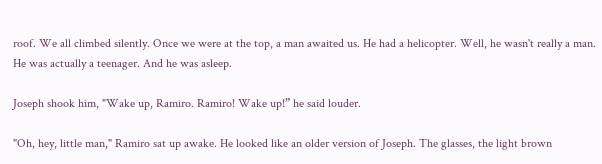roof. We all climbed silently. Once we were at the top, a man awaited us. He had a helicopter. Well, he wasn't really a man. He was actually a teenager. And he was asleep.

Joseph shook him, "Wake up, Ramiro. Ramiro! Wake up!” he said louder.

"Oh, hey, little man," Ramiro sat up awake. He looked like an older version of Joseph. The glasses, the light brown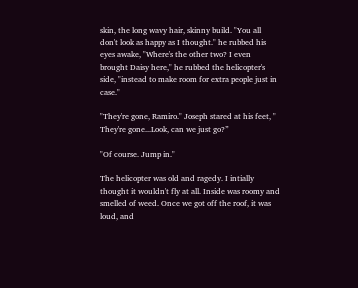skin, the long wavy hair, skinny build. "You all don't look as happy as I thought." he rubbed his eyes awake, "Where's the other two? I even brought Daisy here," he rubbed the helicopter's side, "instead to make room for extra people just in case."

"They're gone, Ramiro." Joseph stared at his feet, " They're gone...Look, can we just go?”

"Of course. Jump in."

The helicopter was old and ragedy. I intially thought it wouldn't fly at all. Inside was roomy and smelled of weed. Once we got off the roof, it was loud, and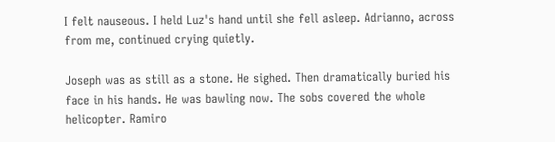I felt nauseous. I held Luz's hand until she fell asleep. Adrianno, across from me, continued crying quietly.

Joseph was as still as a stone. He sighed. Then dramatically buried his face in his hands. He was bawling now. The sobs covered the whole helicopter. Ramiro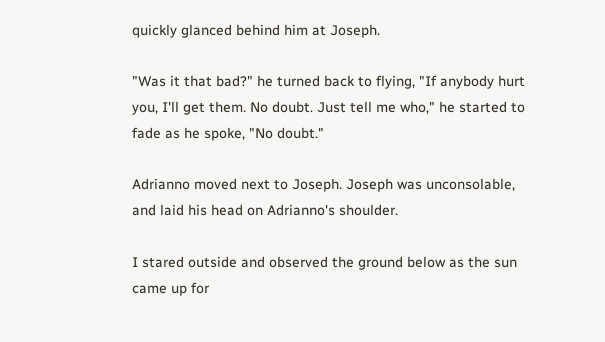quickly glanced behind him at Joseph.

"Was it that bad?" he turned back to flying, "If anybody hurt you, I'll get them. No doubt. Just tell me who," he started to fade as he spoke, "No doubt."

Adrianno moved next to Joseph. Joseph was unconsolable, and laid his head on Adrianno's shoulder.

I stared outside and observed the ground below as the sun came up for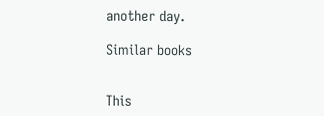another day.

Similar books


This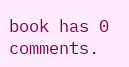book has 0 comments.